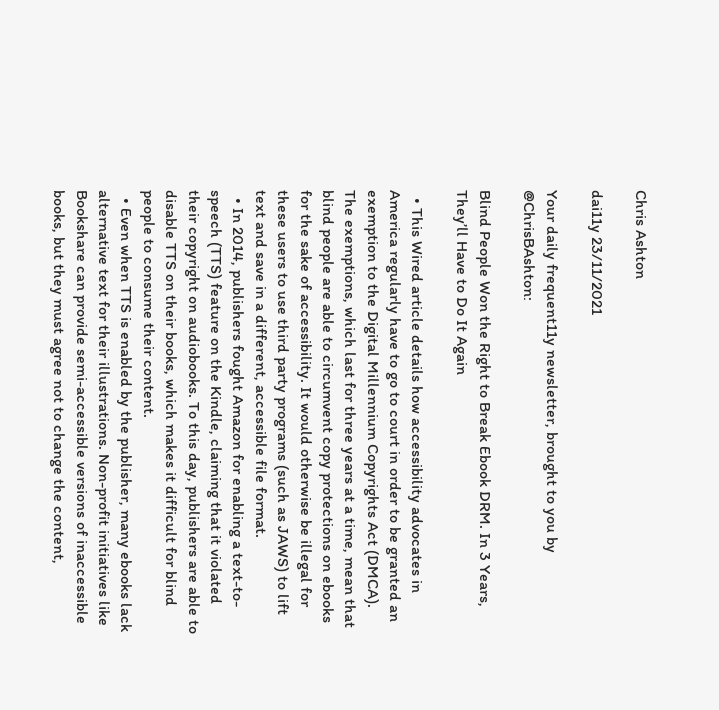Chris Ashton

dai11y 23/11/2021

Your daily frequent11y newsletter, brought to you by @ChrisBAshton:

Blind People Won the Right to Break Ebook DRM. In 3 Years, They’ll Have to Do It Again

  • This Wired article details how accessibility advocates in America regularly have to go to court in order to be granted an exemption to the Digital Millennium Copyrights Act (DMCA). The exemptions, which last for three years at a time, mean that blind people are able to circumvent copy protections on ebooks for the sake of accessibility. It would otherwise be illegal for these users to use third party programs (such as JAWS) to lift text and save in a different, accessible file format.
  • In 2014, publishers fought Amazon for enabling a text-to-speech (TTS) feature on the Kindle, claiming that it violated their copyright on audiobooks. To this day, publishers are able to disable TTS on their books, which makes it difficult for blind people to consume their content.
  • Even when TTS is enabled by the publisher, many ebooks lack alternative text for their illustrations. Non-profit initiatives like Bookshare can provide semi-accessible versions of inaccessible books, but they must agree not to change the content,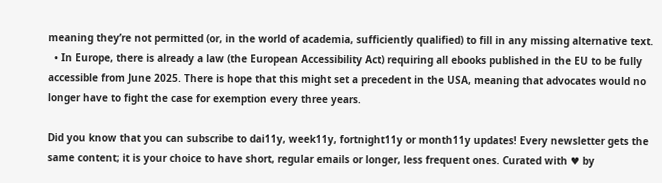meaning they’re not permitted (or, in the world of academia, sufficiently qualified) to fill in any missing alternative text.
  • In Europe, there is already a law (the European Accessibility Act) requiring all ebooks published in the EU to be fully accessible from June 2025. There is hope that this might set a precedent in the USA, meaning that advocates would no longer have to fight the case for exemption every three years.

Did you know that you can subscribe to dai11y, week11y, fortnight11y or month11y updates! Every newsletter gets the same content; it is your choice to have short, regular emails or longer, less frequent ones. Curated with ♥ by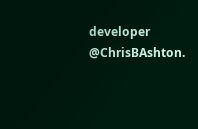developer @ChrisBAshton.